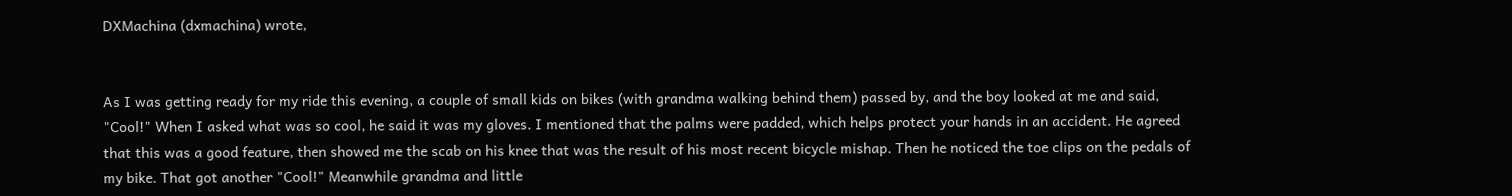DXMachina (dxmachina) wrote,


As I was getting ready for my ride this evening, a couple of small kids on bikes (with grandma walking behind them) passed by, and the boy looked at me and said, "Cool!" When I asked what was so cool, he said it was my gloves. I mentioned that the palms were padded, which helps protect your hands in an accident. He agreed that this was a good feature, then showed me the scab on his knee that was the result of his most recent bicycle mishap. Then he noticed the toe clips on the pedals of my bike. That got another "Cool!" Meanwhile grandma and little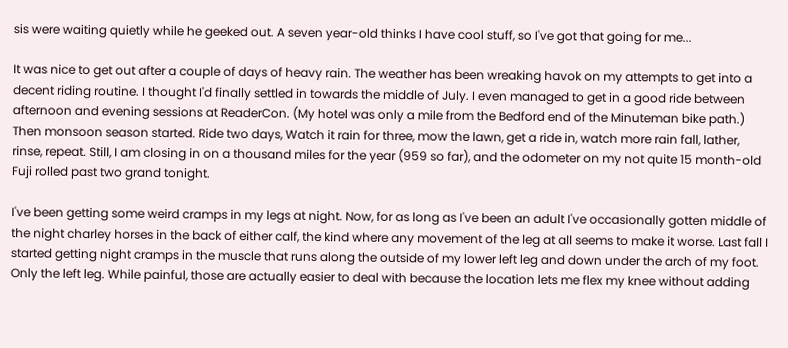sis were waiting quietly while he geeked out. A seven year-old thinks I have cool stuff, so I've got that going for me...

It was nice to get out after a couple of days of heavy rain. The weather has been wreaking havok on my attempts to get into a decent riding routine. I thought I'd finally settled in towards the middle of July. I even managed to get in a good ride between afternoon and evening sessions at ReaderCon. (My hotel was only a mile from the Bedford end of the Minuteman bike path.) Then monsoon season started. Ride two days, Watch it rain for three, mow the lawn, get a ride in, watch more rain fall, lather, rinse, repeat. Still, I am closing in on a thousand miles for the year (959 so far), and the odometer on my not quite 15 month-old Fuji rolled past two grand tonight.

I've been getting some weird cramps in my legs at night. Now, for as long as I've been an adult I've occasionally gotten middle of the night charley horses in the back of either calf, the kind where any movement of the leg at all seems to make it worse. Last fall I started getting night cramps in the muscle that runs along the outside of my lower left leg and down under the arch of my foot. Only the left leg. While painful, those are actually easier to deal with because the location lets me flex my knee without adding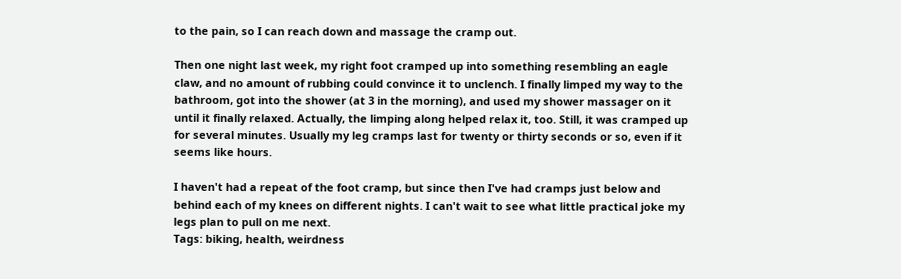to the pain, so I can reach down and massage the cramp out.

Then one night last week, my right foot cramped up into something resembling an eagle claw, and no amount of rubbing could convince it to unclench. I finally limped my way to the bathroom, got into the shower (at 3 in the morning), and used my shower massager on it until it finally relaxed. Actually, the limping along helped relax it, too. Still, it was cramped up for several minutes. Usually my leg cramps last for twenty or thirty seconds or so, even if it seems like hours.

I haven't had a repeat of the foot cramp, but since then I've had cramps just below and behind each of my knees on different nights. I can't wait to see what little practical joke my legs plan to pull on me next.
Tags: biking, health, weirdness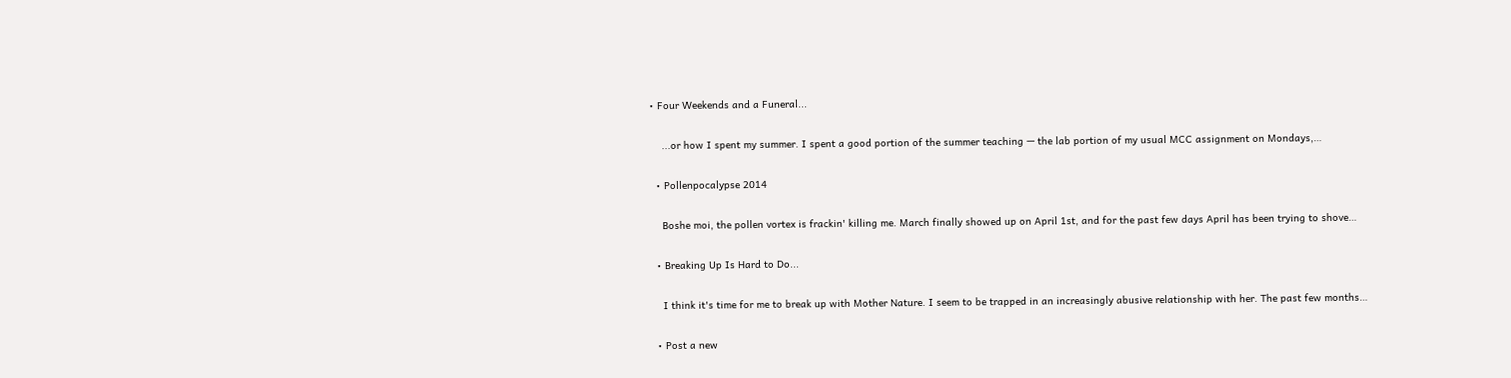• Four Weekends and a Funeral...

    ...or how I spent my summer. I spent a good portion of the summer teaching — the lab portion of my usual MCC assignment on Mondays,…

  • Pollenpocalypse 2014

    Boshe moi, the pollen vortex is frackin' killing me. March finally showed up on April 1st, and for the past few days April has been trying to shove…

  • Breaking Up Is Hard to Do...

    I think it's time for me to break up with Mother Nature. I seem to be trapped in an increasingly abusive relationship with her. The past few months…

  • Post a new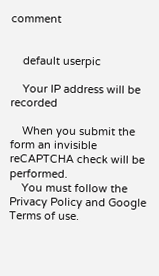comment


    default userpic

    Your IP address will be recorded

    When you submit the form an invisible reCAPTCHA check will be performed.
    You must follow the Privacy Policy and Google Terms of use.